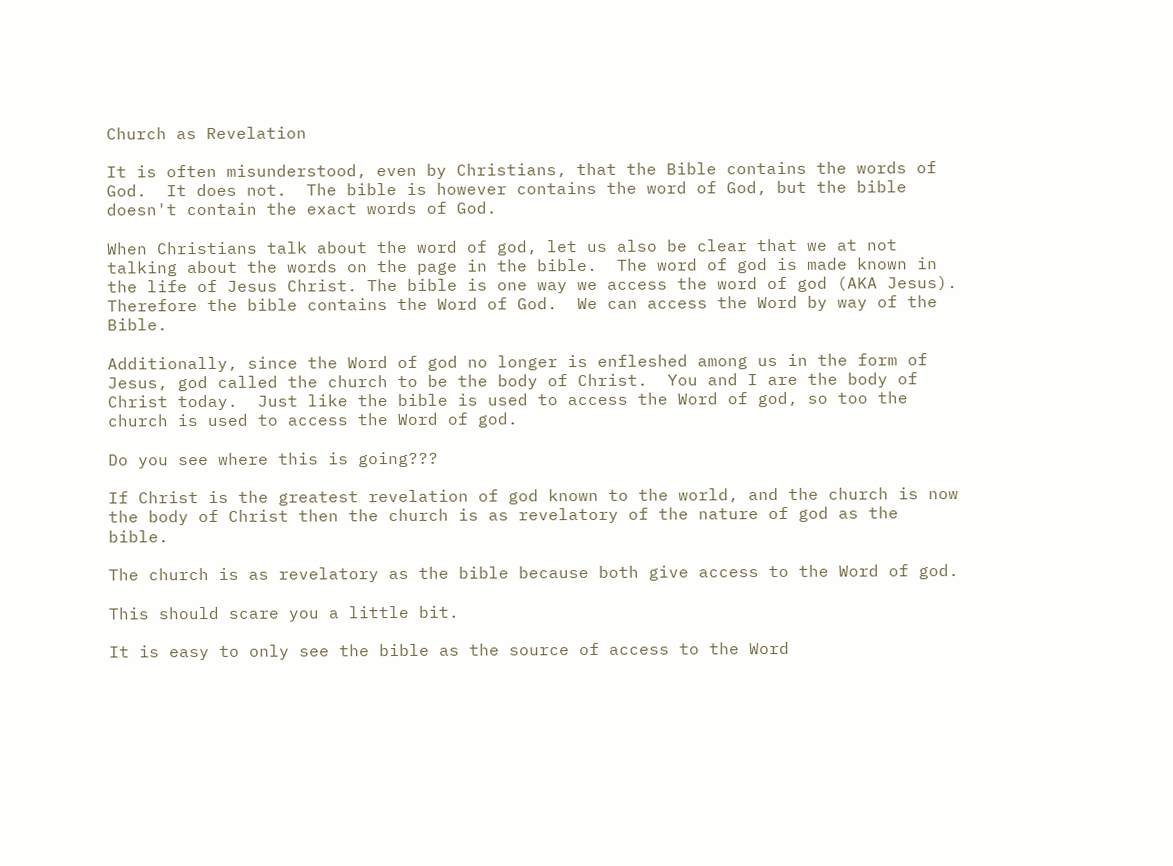Church as Revelation

It is often misunderstood, even by Christians, that the Bible contains the words of God.  It does not.  The bible is however contains the word of God, but the bible doesn't contain the exact words of God.

When Christians talk about the word of god, let us also be clear that we at not talking about the words on the page in the bible.  The word of god is made known in the life of Jesus Christ. The bible is one way we access the word of god (AKA Jesus).  Therefore the bible contains the Word of God.  We can access the Word by way of the Bible.

Additionally, since the Word of god no longer is enfleshed among us in the form of Jesus, god called the church to be the body of Christ.  You and I are the body of Christ today.  Just like the bible is used to access the Word of god, so too the church is used to access the Word of god.

Do you see where this is going???

If Christ is the greatest revelation of god known to the world, and the church is now the body of Christ then the church is as revelatory of the nature of god as the bible.

The church is as revelatory as the bible because both give access to the Word of god.

This should scare you a little bit.

It is easy to only see the bible as the source of access to the Word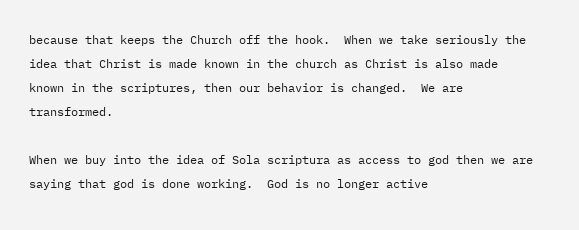because that keeps the Church off the hook.  When we take seriously the idea that Christ is made known in the church as Christ is also made known in the scriptures, then our behavior is changed.  We are transformed.

When we buy into the idea of Sola scriptura as access to god then we are saying that god is done working.  God is no longer active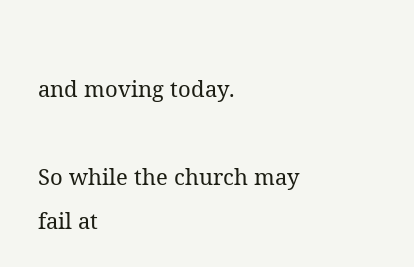and moving today.

So while the church may fail at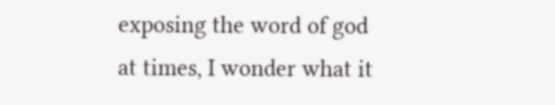exposing the word of god at times, I wonder what it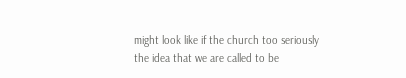might look like if the church too seriously the idea that we are called to be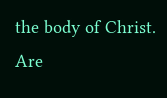the body of Christ.  Are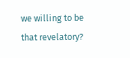we willing to be that revelatory?